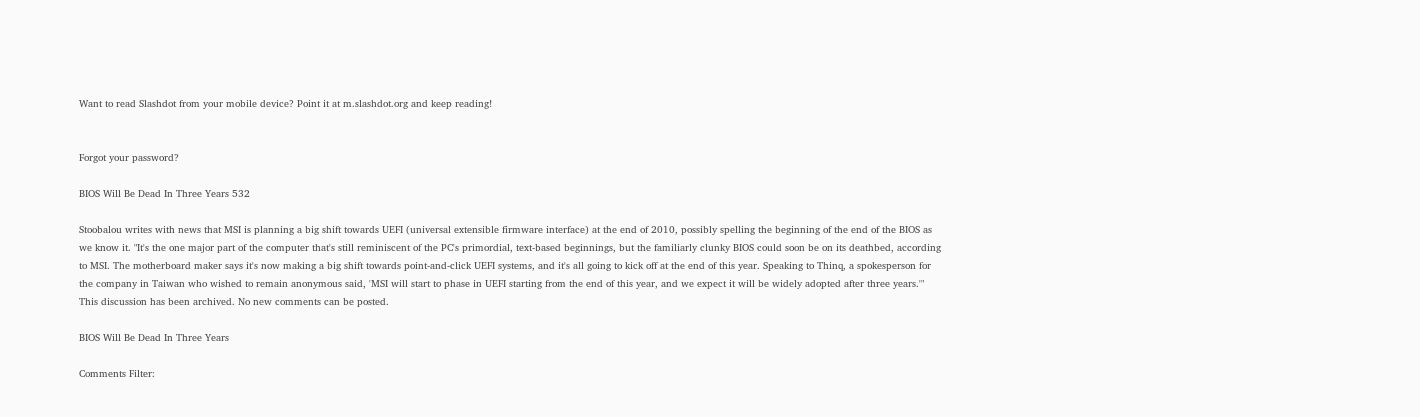Want to read Slashdot from your mobile device? Point it at m.slashdot.org and keep reading!


Forgot your password?

BIOS Will Be Dead In Three Years 532

Stoobalou writes with news that MSI is planning a big shift towards UEFI (universal extensible firmware interface) at the end of 2010, possibly spelling the beginning of the end of the BIOS as we know it. "It's the one major part of the computer that's still reminiscent of the PC's primordial, text-based beginnings, but the familiarly clunky BIOS could soon be on its deathbed, according to MSI. The motherboard maker says it's now making a big shift towards point-and-click UEFI systems, and it's all going to kick off at the end of this year. Speaking to Thinq, a spokesperson for the company in Taiwan who wished to remain anonymous said, 'MSI will start to phase in UEFI starting from the end of this year, and we expect it will be widely adopted after three years.'"
This discussion has been archived. No new comments can be posted.

BIOS Will Be Dead In Three Years

Comments Filter: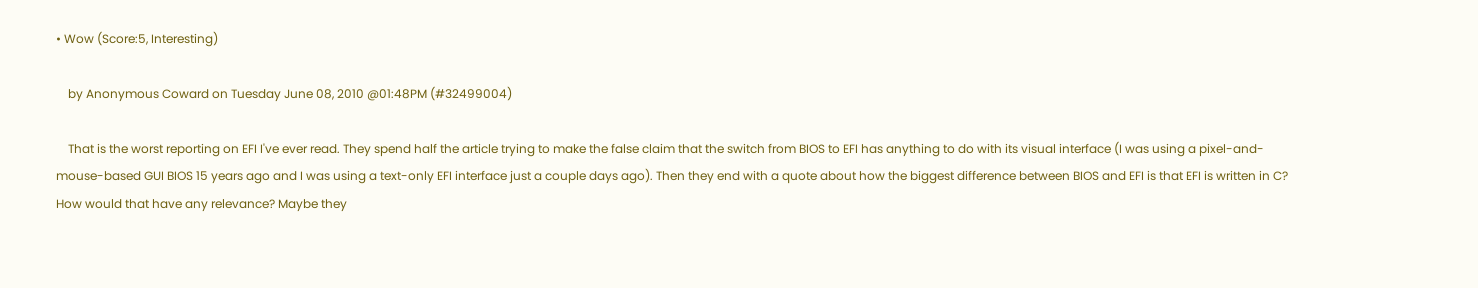• Wow (Score:5, Interesting)

    by Anonymous Coward on Tuesday June 08, 2010 @01:48PM (#32499004)

    That is the worst reporting on EFI I've ever read. They spend half the article trying to make the false claim that the switch from BIOS to EFI has anything to do with its visual interface (I was using a pixel-and-mouse-based GUI BIOS 15 years ago and I was using a text-only EFI interface just a couple days ago). Then they end with a quote about how the biggest difference between BIOS and EFI is that EFI is written in C? How would that have any relevance? Maybe they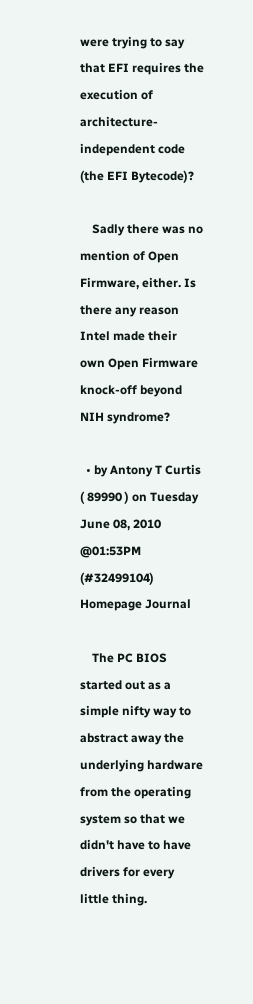were trying to say that EFI requires the execution of architecture-independent code (the EFI Bytecode)?

    Sadly there was no mention of Open Firmware, either. Is there any reason Intel made their own Open Firmware knock-off beyond NIH syndrome?

  • by Antony T Curtis ( 89990 ) on Tuesday June 08, 2010 @01:53PM (#32499104) Homepage Journal

    The PC BIOS started out as a simple nifty way to abstract away the underlying hardware from the operating system so that we didn't have to have drivers for every little thing.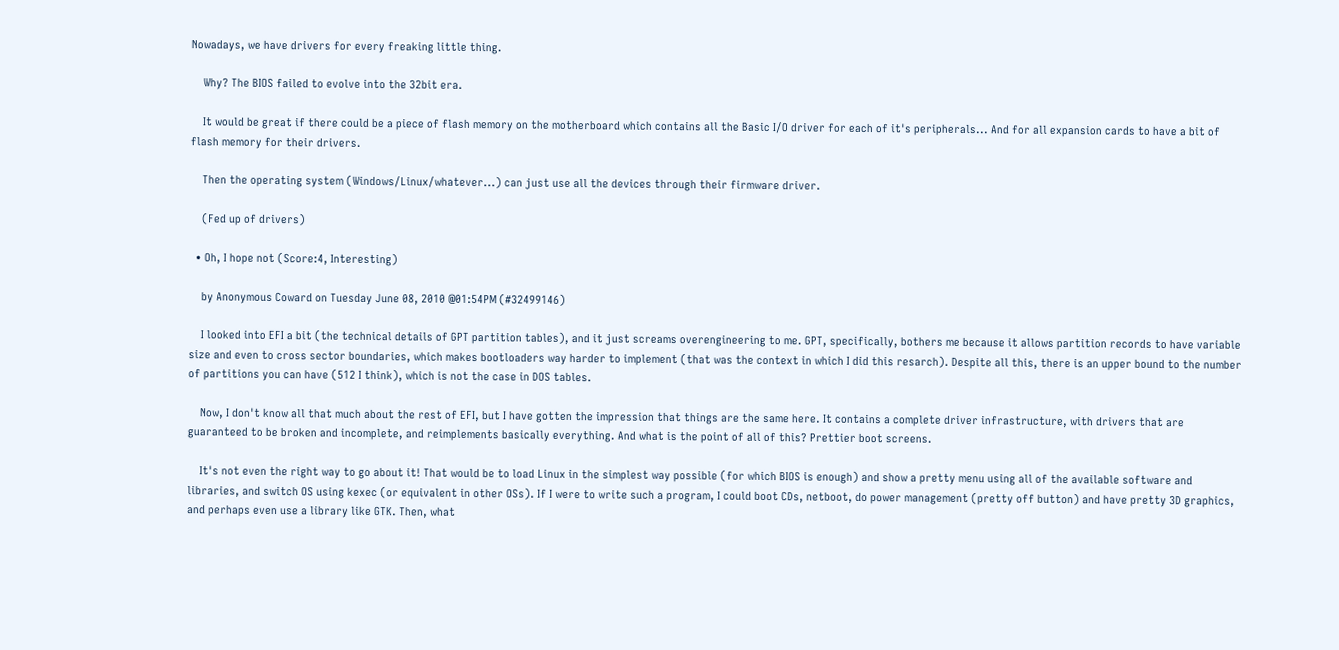Nowadays, we have drivers for every freaking little thing.

    Why? The BIOS failed to evolve into the 32bit era.

    It would be great if there could be a piece of flash memory on the motherboard which contains all the Basic I/O driver for each of it's peripherals... And for all expansion cards to have a bit of flash memory for their drivers.

    Then the operating system (Windows/Linux/whatever...) can just use all the devices through their firmware driver.

    (Fed up of drivers)

  • Oh, I hope not (Score:4, Interesting)

    by Anonymous Coward on Tuesday June 08, 2010 @01:54PM (#32499146)

    I looked into EFI a bit (the technical details of GPT partition tables), and it just screams overengineering to me. GPT, specifically, bothers me because it allows partition records to have variable size and even to cross sector boundaries, which makes bootloaders way harder to implement (that was the context in which I did this resarch). Despite all this, there is an upper bound to the number of partitions you can have (512 I think), which is not the case in DOS tables.

    Now, I don't know all that much about the rest of EFI, but I have gotten the impression that things are the same here. It contains a complete driver infrastructure, with drivers that are guaranteed to be broken and incomplete, and reimplements basically everything. And what is the point of all of this? Prettier boot screens.

    It's not even the right way to go about it! That would be to load Linux in the simplest way possible (for which BIOS is enough) and show a pretty menu using all of the available software and libraries, and switch OS using kexec (or equivalent in other OSs). If I were to write such a program, I could boot CDs, netboot, do power management (pretty off button) and have pretty 3D graphics, and perhaps even use a library like GTK. Then, what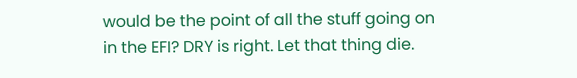would be the point of all the stuff going on in the EFI? DRY is right. Let that thing die.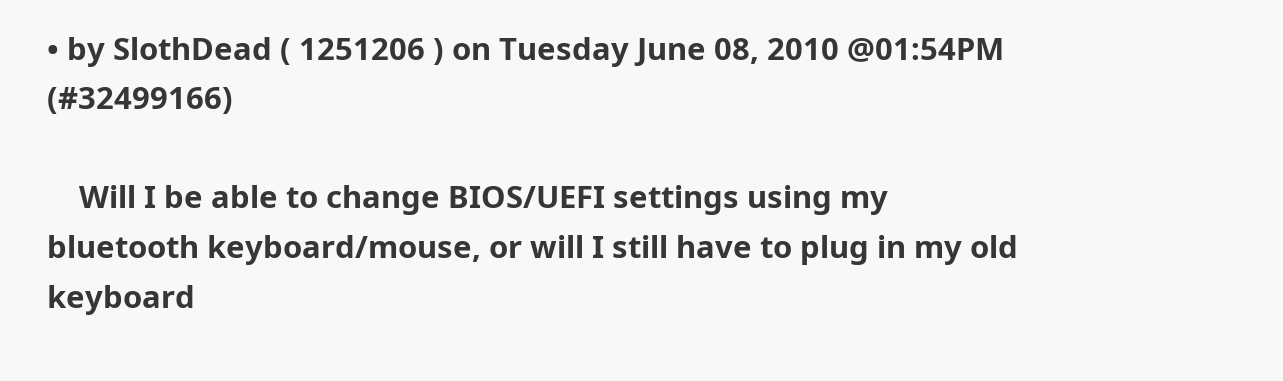• by SlothDead ( 1251206 ) on Tuesday June 08, 2010 @01:54PM (#32499166)

    Will I be able to change BIOS/UEFI settings using my bluetooth keyboard/mouse, or will I still have to plug in my old keyboard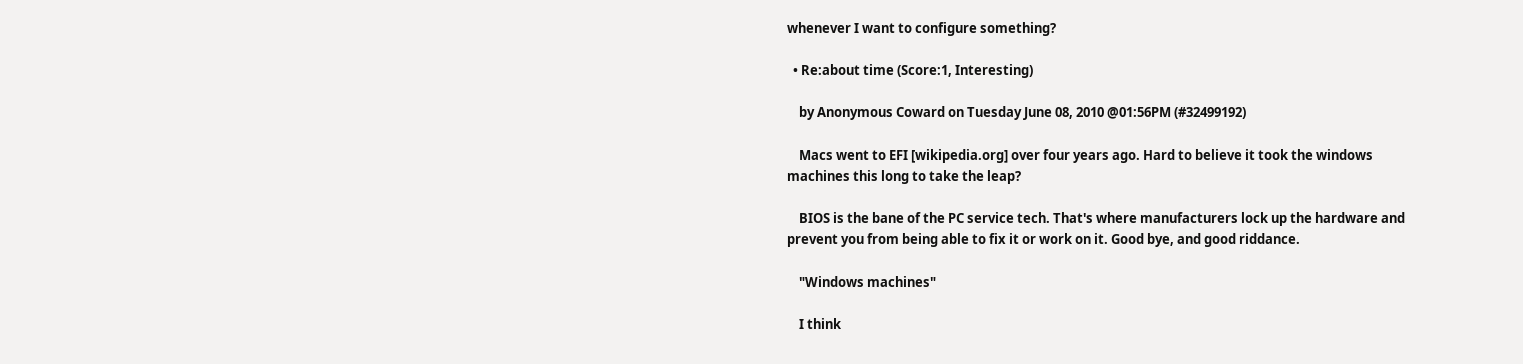whenever I want to configure something?

  • Re:about time (Score:1, Interesting)

    by Anonymous Coward on Tuesday June 08, 2010 @01:56PM (#32499192)

    Macs went to EFI [wikipedia.org] over four years ago. Hard to believe it took the windows machines this long to take the leap?

    BIOS is the bane of the PC service tech. That's where manufacturers lock up the hardware and prevent you from being able to fix it or work on it. Good bye, and good riddance.

    "Windows machines"

    I think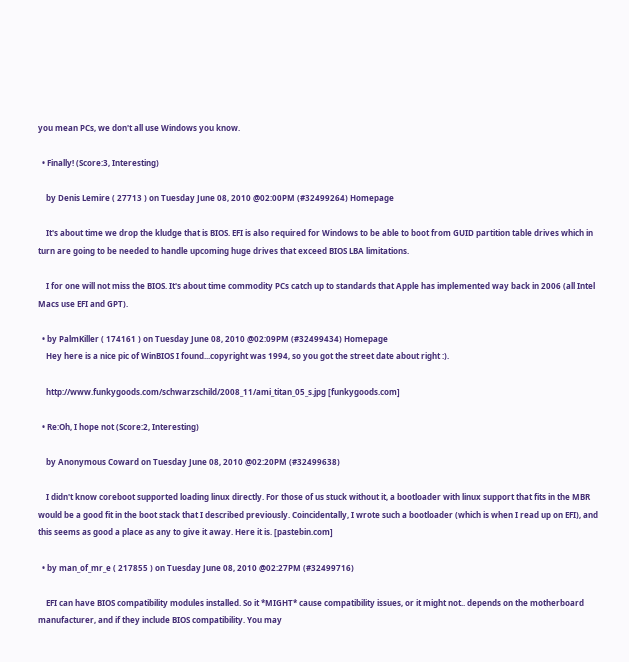you mean PCs, we don't all use Windows you know.

  • Finally! (Score:3, Interesting)

    by Denis Lemire ( 27713 ) on Tuesday June 08, 2010 @02:00PM (#32499264) Homepage

    It's about time we drop the kludge that is BIOS. EFI is also required for Windows to be able to boot from GUID partition table drives which in turn are going to be needed to handle upcoming huge drives that exceed BIOS LBA limitations.

    I for one will not miss the BIOS. It's about time commodity PCs catch up to standards that Apple has implemented way back in 2006 (all Intel Macs use EFI and GPT).

  • by PalmKiller ( 174161 ) on Tuesday June 08, 2010 @02:09PM (#32499434) Homepage
    Hey here is a nice pic of WinBIOS I found...copyright was 1994, so you got the street date about right :).

    http://www.funkygoods.com/schwarzschild/2008_11/ami_titan_05_s.jpg [funkygoods.com]

  • Re:Oh, I hope not (Score:2, Interesting)

    by Anonymous Coward on Tuesday June 08, 2010 @02:20PM (#32499638)

    I didn't know coreboot supported loading linux directly. For those of us stuck without it, a bootloader with linux support that fits in the MBR would be a good fit in the boot stack that I described previously. Coincidentally, I wrote such a bootloader (which is when I read up on EFI), and this seems as good a place as any to give it away. Here it is. [pastebin.com]

  • by man_of_mr_e ( 217855 ) on Tuesday June 08, 2010 @02:27PM (#32499716)

    EFI can have BIOS compatibility modules installed. So it *MIGHT* cause compatibility issues, or it might not.. depends on the motherboard manufacturer, and if they include BIOS compatibility. You may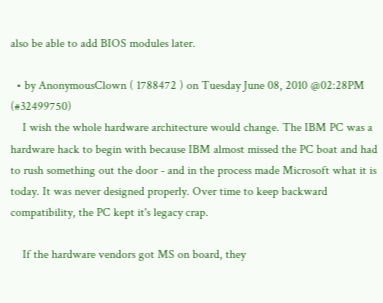also be able to add BIOS modules later.

  • by AnonymousClown ( 1788472 ) on Tuesday June 08, 2010 @02:28PM (#32499750)
    I wish the whole hardware architecture would change. The IBM PC was a hardware hack to begin with because IBM almost missed the PC boat and had to rush something out the door - and in the process made Microsoft what it is today. It was never designed properly. Over time to keep backward compatibility, the PC kept it's legacy crap.

    If the hardware vendors got MS on board, they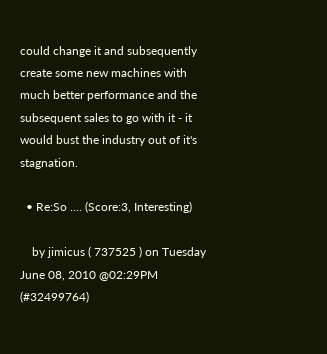could change it and subsequently create some new machines with much better performance and the subsequent sales to go with it - it would bust the industry out of it's stagnation.

  • Re:So .... (Score:3, Interesting)

    by jimicus ( 737525 ) on Tuesday June 08, 2010 @02:29PM (#32499764)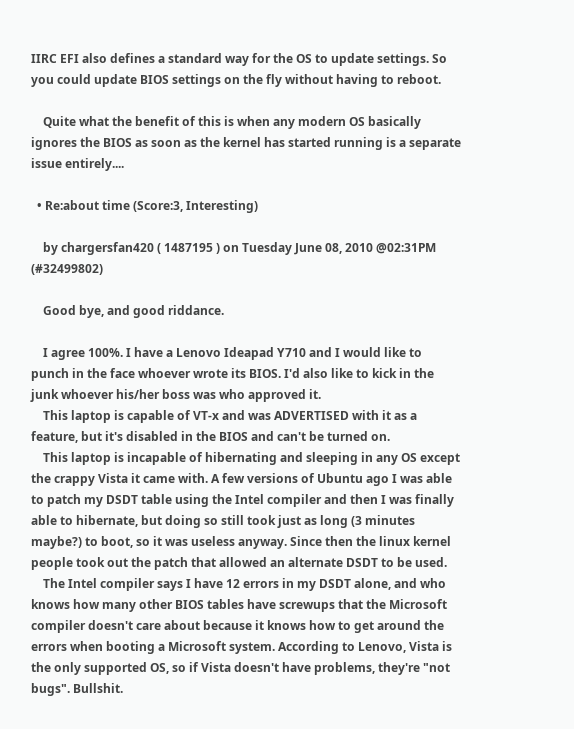IIRC EFI also defines a standard way for the OS to update settings. So you could update BIOS settings on the fly without having to reboot.

    Quite what the benefit of this is when any modern OS basically ignores the BIOS as soon as the kernel has started running is a separate issue entirely....

  • Re:about time (Score:3, Interesting)

    by chargersfan420 ( 1487195 ) on Tuesday June 08, 2010 @02:31PM (#32499802)

    Good bye, and good riddance.

    I agree 100%. I have a Lenovo Ideapad Y710 and I would like to punch in the face whoever wrote its BIOS. I'd also like to kick in the junk whoever his/her boss was who approved it.
    This laptop is capable of VT-x and was ADVERTISED with it as a feature, but it's disabled in the BIOS and can't be turned on.
    This laptop is incapable of hibernating and sleeping in any OS except the crappy Vista it came with. A few versions of Ubuntu ago I was able to patch my DSDT table using the Intel compiler and then I was finally able to hibernate, but doing so still took just as long (3 minutes maybe?) to boot, so it was useless anyway. Since then the linux kernel people took out the patch that allowed an alternate DSDT to be used.
    The Intel compiler says I have 12 errors in my DSDT alone, and who knows how many other BIOS tables have screwups that the Microsoft compiler doesn't care about because it knows how to get around the errors when booting a Microsoft system. According to Lenovo, Vista is the only supported OS, so if Vista doesn't have problems, they're "not bugs". Bullshit.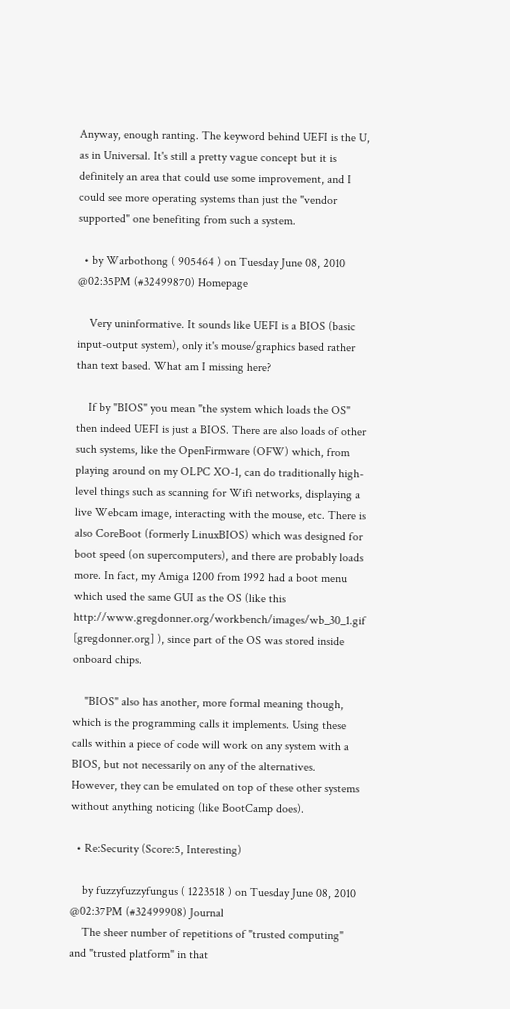Anyway, enough ranting. The keyword behind UEFI is the U, as in Universal. It's still a pretty vague concept but it is definitely an area that could use some improvement, and I could see more operating systems than just the "vendor supported" one benefiting from such a system.

  • by Warbothong ( 905464 ) on Tuesday June 08, 2010 @02:35PM (#32499870) Homepage

    Very uninformative. It sounds like UEFI is a BIOS (basic input-output system), only it's mouse/graphics based rather than text based. What am I missing here?

    If by "BIOS" you mean "the system which loads the OS" then indeed UEFI is just a BIOS. There are also loads of other such systems, like the OpenFirmware (OFW) which, from playing around on my OLPC XO-1, can do traditionally high-level things such as scanning for Wifi networks, displaying a live Webcam image, interacting with the mouse, etc. There is also CoreBoot (formerly LinuxBIOS) which was designed for boot speed (on supercomputers), and there are probably loads more. In fact, my Amiga 1200 from 1992 had a boot menu which used the same GUI as the OS (like this http://www.gregdonner.org/workbench/images/wb_30_1.gif [gregdonner.org] ), since part of the OS was stored inside onboard chips.

    "BIOS" also has another, more formal meaning though, which is the programming calls it implements. Using these calls within a piece of code will work on any system with a BIOS, but not necessarily on any of the alternatives. However, they can be emulated on top of these other systems without anything noticing (like BootCamp does).

  • Re:Security (Score:5, Interesting)

    by fuzzyfuzzyfungus ( 1223518 ) on Tuesday June 08, 2010 @02:37PM (#32499908) Journal
    The sheer number of repetitions of "trusted computing" and "trusted platform" in that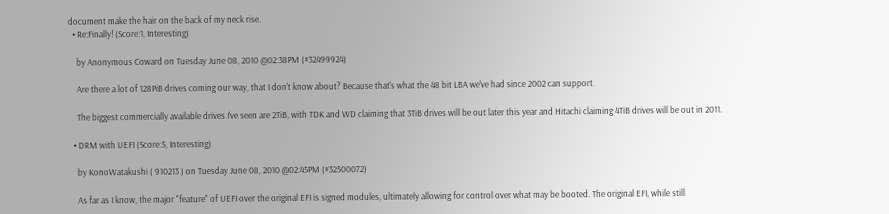document make the hair on the back of my neck rise.
  • Re:Finally! (Score:1, Interesting)

    by Anonymous Coward on Tuesday June 08, 2010 @02:38PM (#32499924)

    Are there a lot of 128PiB drives coming our way, that I don't know about? Because that's what the 48 bit LBA we've had since 2002 can support.

    The biggest commercially available drives I've seen are 2TiB, with TDK and WD claiming that 3TiB drives will be out later this year and Hitachi claiming 4TiB drives will be out in 2011.

  • DRM with UEFI (Score:5, Interesting)

    by KonoWatakushi ( 910213 ) on Tuesday June 08, 2010 @02:45PM (#32500072)

    As far as I know, the major "feature" of UEFI over the original EFI is signed modules, ultimately allowing for control over what may be booted. The original EFI, while still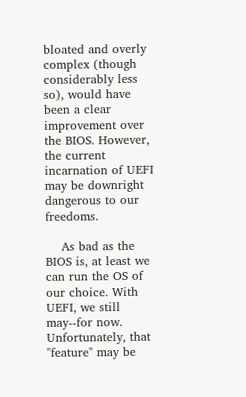bloated and overly complex (though considerably less so), would have been a clear improvement over the BIOS. However, the current incarnation of UEFI may be downright dangerous to our freedoms.

    As bad as the BIOS is, at least we can run the OS of our choice. With UEFI, we still may--for now. Unfortunately, that "feature" may be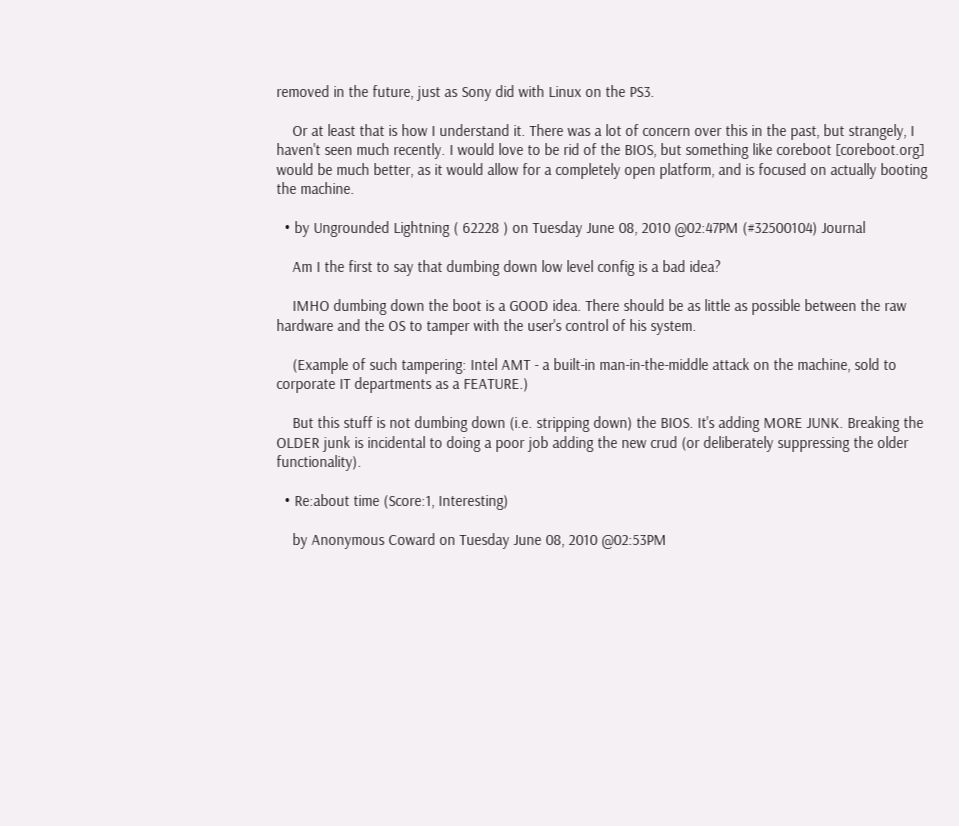removed in the future, just as Sony did with Linux on the PS3.

    Or at least that is how I understand it. There was a lot of concern over this in the past, but strangely, I haven't seen much recently. I would love to be rid of the BIOS, but something like coreboot [coreboot.org] would be much better, as it would allow for a completely open platform, and is focused on actually booting the machine.

  • by Ungrounded Lightning ( 62228 ) on Tuesday June 08, 2010 @02:47PM (#32500104) Journal

    Am I the first to say that dumbing down low level config is a bad idea?

    IMHO dumbing down the boot is a GOOD idea. There should be as little as possible between the raw hardware and the OS to tamper with the user's control of his system.

    (Example of such tampering: Intel AMT - a built-in man-in-the-middle attack on the machine, sold to corporate IT departments as a FEATURE.)

    But this stuff is not dumbing down (i.e. stripping down) the BIOS. It's adding MORE JUNK. Breaking the OLDER junk is incidental to doing a poor job adding the new crud (or deliberately suppressing the older functionality).

  • Re:about time (Score:1, Interesting)

    by Anonymous Coward on Tuesday June 08, 2010 @02:53PM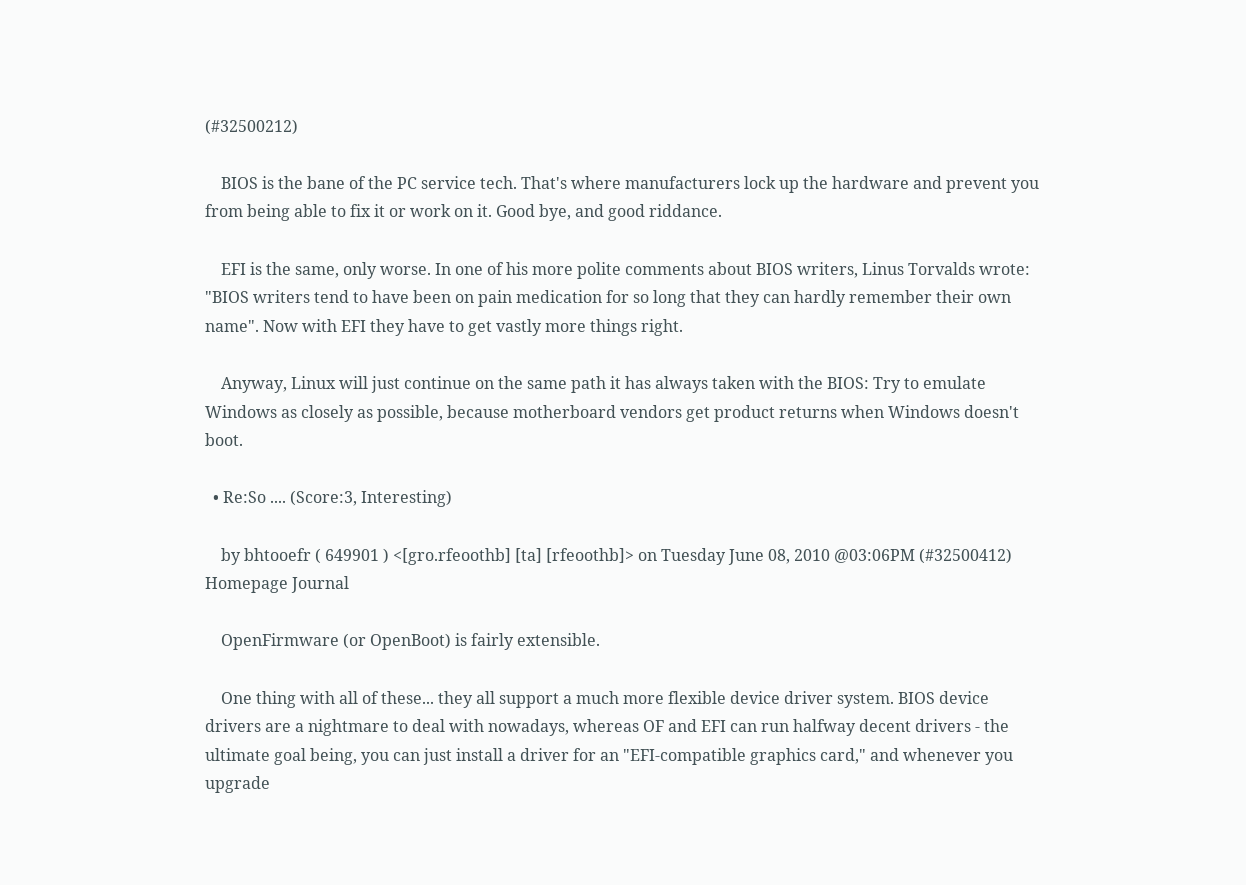(#32500212)

    BIOS is the bane of the PC service tech. That's where manufacturers lock up the hardware and prevent you from being able to fix it or work on it. Good bye, and good riddance.

    EFI is the same, only worse. In one of his more polite comments about BIOS writers, Linus Torvalds wrote: "BIOS writers tend to have been on pain medication for so long that they can hardly remember their own name". Now with EFI they have to get vastly more things right.

    Anyway, Linux will just continue on the same path it has always taken with the BIOS: Try to emulate Windows as closely as possible, because motherboard vendors get product returns when Windows doesn't boot.

  • Re:So .... (Score:3, Interesting)

    by bhtooefr ( 649901 ) <[gro.rfeoothb] [ta] [rfeoothb]> on Tuesday June 08, 2010 @03:06PM (#32500412) Homepage Journal

    OpenFirmware (or OpenBoot) is fairly extensible.

    One thing with all of these... they all support a much more flexible device driver system. BIOS device drivers are a nightmare to deal with nowadays, whereas OF and EFI can run halfway decent drivers - the ultimate goal being, you can just install a driver for an "EFI-compatible graphics card," and whenever you upgrade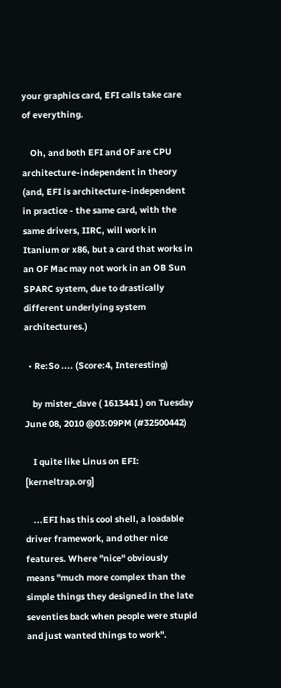your graphics card, EFI calls take care of everything.

    Oh, and both EFI and OF are CPU architecture-independent in theory (and, EFI is architecture-independent in practice - the same card, with the same drivers, IIRC, will work in Itanium or x86, but a card that works in an OF Mac may not work in an OB Sun SPARC system, due to drastically different underlying system architectures.)

  • Re:So .... (Score:4, Interesting)

    by mister_dave ( 1613441 ) on Tuesday June 08, 2010 @03:09PM (#32500442)

    I quite like Linus on EFI: [kerneltrap.org]

    ...EFI has this cool shell, a loadable driver framework, and other nice features. Where "nice" obviously means "much more complex than the simple things they designed in the late seventies back when people were stupid and just wanted things to work".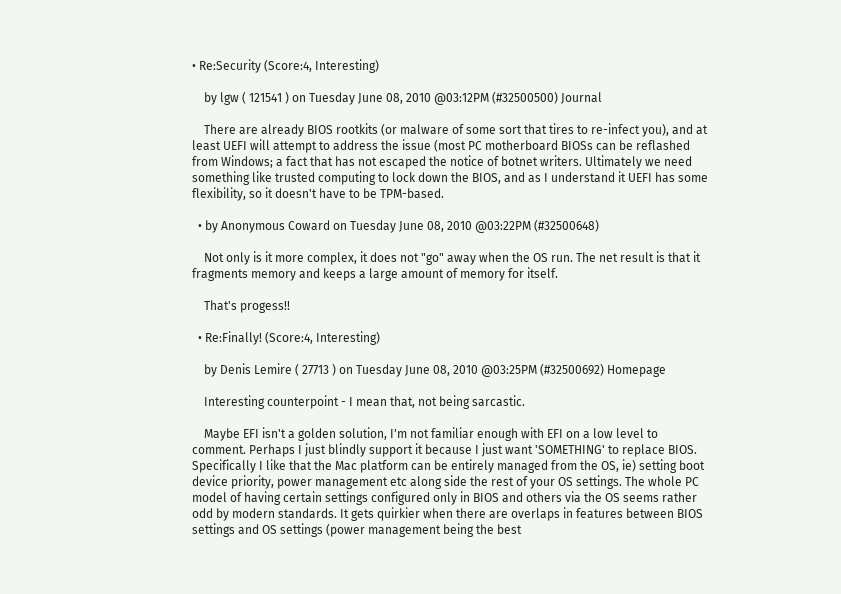• Re:Security (Score:4, Interesting)

    by lgw ( 121541 ) on Tuesday June 08, 2010 @03:12PM (#32500500) Journal

    There are already BIOS rootkits (or malware of some sort that tires to re-infect you), and at least UEFI will attempt to address the issue (most PC motherboard BIOSs can be reflashed from Windows; a fact that has not escaped the notice of botnet writers. Ultimately we need something like trusted computing to lock down the BIOS, and as I understand it UEFI has some flexibility, so it doesn't have to be TPM-based.

  • by Anonymous Coward on Tuesday June 08, 2010 @03:22PM (#32500648)

    Not only is it more complex, it does not "go" away when the OS run. The net result is that it fragments memory and keeps a large amount of memory for itself.

    That's progess!!

  • Re:Finally! (Score:4, Interesting)

    by Denis Lemire ( 27713 ) on Tuesday June 08, 2010 @03:25PM (#32500692) Homepage

    Interesting counterpoint - I mean that, not being sarcastic.

    Maybe EFI isn't a golden solution, I'm not familiar enough with EFI on a low level to comment. Perhaps I just blindly support it because I just want 'SOMETHING' to replace BIOS. Specifically I like that the Mac platform can be entirely managed from the OS, ie) setting boot device priority, power management etc along side the rest of your OS settings. The whole PC model of having certain settings configured only in BIOS and others via the OS seems rather odd by modern standards. It gets quirkier when there are overlaps in features between BIOS settings and OS settings (power management being the best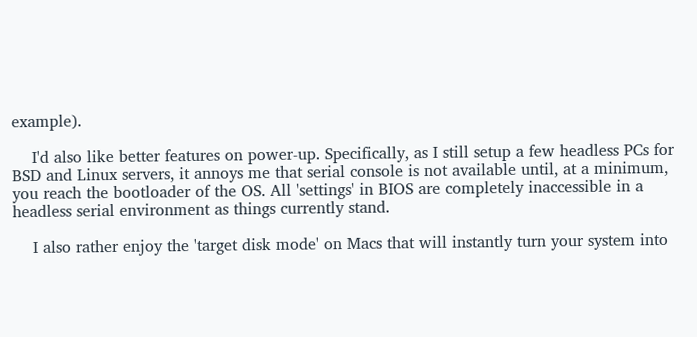example).

    I'd also like better features on power-up. Specifically, as I still setup a few headless PCs for BSD and Linux servers, it annoys me that serial console is not available until, at a minimum, you reach the bootloader of the OS. All 'settings' in BIOS are completely inaccessible in a headless serial environment as things currently stand.

    I also rather enjoy the 'target disk mode' on Macs that will instantly turn your system into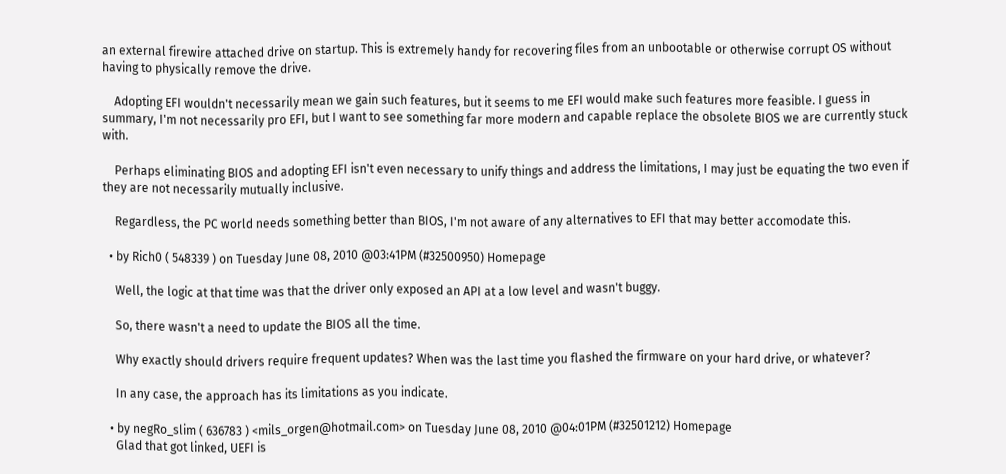an external firewire attached drive on startup. This is extremely handy for recovering files from an unbootable or otherwise corrupt OS without having to physically remove the drive.

    Adopting EFI wouldn't necessarily mean we gain such features, but it seems to me EFI would make such features more feasible. I guess in summary, I'm not necessarily pro EFI, but I want to see something far more modern and capable replace the obsolete BIOS we are currently stuck with.

    Perhaps eliminating BIOS and adopting EFI isn't even necessary to unify things and address the limitations, I may just be equating the two even if they are not necessarily mutually inclusive.

    Regardless, the PC world needs something better than BIOS, I'm not aware of any alternatives to EFI that may better accomodate this.

  • by Rich0 ( 548339 ) on Tuesday June 08, 2010 @03:41PM (#32500950) Homepage

    Well, the logic at that time was that the driver only exposed an API at a low level and wasn't buggy.

    So, there wasn't a need to update the BIOS all the time.

    Why exactly should drivers require frequent updates? When was the last time you flashed the firmware on your hard drive, or whatever?

    In any case, the approach has its limitations as you indicate.

  • by negRo_slim ( 636783 ) <mils_orgen@hotmail.com> on Tuesday June 08, 2010 @04:01PM (#32501212) Homepage
    Glad that got linked, UEFI is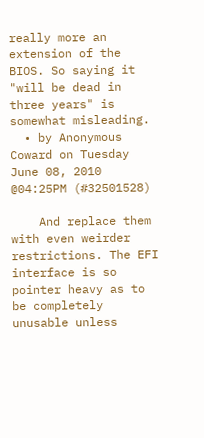really more an extension of the BIOS. So saying it "will be dead in three years" is somewhat misleading.
  • by Anonymous Coward on Tuesday June 08, 2010 @04:25PM (#32501528)

    And replace them with even weirder restrictions. The EFI interface is so pointer heavy as to be completely unusable unless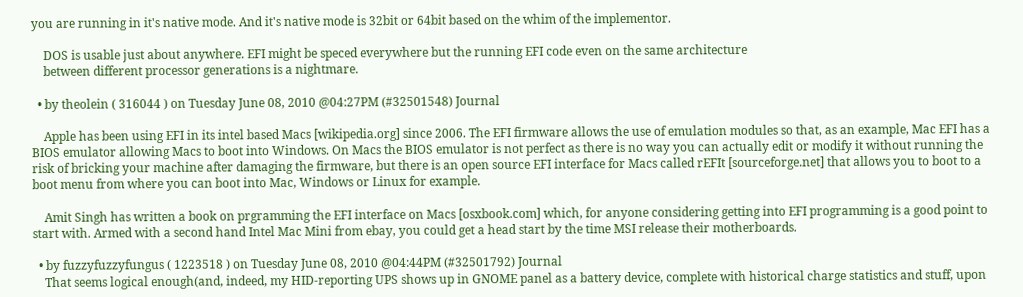you are running in it's native mode. And it's native mode is 32bit or 64bit based on the whim of the implementor.

    DOS is usable just about anywhere. EFI might be speced everywhere but the running EFI code even on the same architecture
    between different processor generations is a nightmare.

  • by theolein ( 316044 ) on Tuesday June 08, 2010 @04:27PM (#32501548) Journal

    Apple has been using EFI in its intel based Macs [wikipedia.org] since 2006. The EFI firmware allows the use of emulation modules so that, as an example, Mac EFI has a BIOS emulator allowing Macs to boot into Windows. On Macs the BIOS emulator is not perfect as there is no way you can actually edit or modify it without running the risk of bricking your machine after damaging the firmware, but there is an open source EFI interface for Macs called rEFIt [sourceforge.net] that allows you to boot to a boot menu from where you can boot into Mac, Windows or Linux for example.

    Amit Singh has written a book on prgramming the EFI interface on Macs [osxbook.com] which, for anyone considering getting into EFI programming is a good point to start with. Armed with a second hand Intel Mac Mini from ebay, you could get a head start by the time MSI release their motherboards.

  • by fuzzyfuzzyfungus ( 1223518 ) on Tuesday June 08, 2010 @04:44PM (#32501792) Journal
    That seems logical enough(and, indeed, my HID-reporting UPS shows up in GNOME panel as a battery device, complete with historical charge statistics and stuff, upon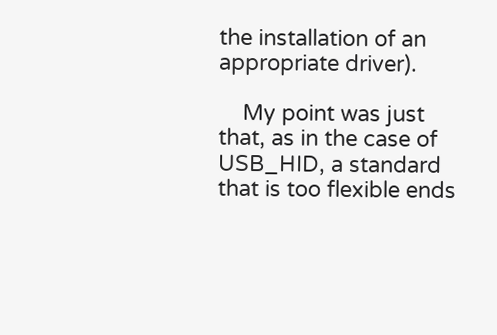the installation of an appropriate driver).

    My point was just that, as in the case of USB_HID, a standard that is too flexible ends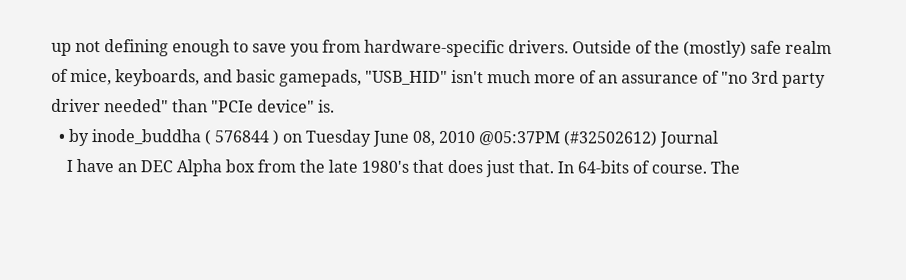up not defining enough to save you from hardware-specific drivers. Outside of the (mostly) safe realm of mice, keyboards, and basic gamepads, "USB_HID" isn't much more of an assurance of "no 3rd party driver needed" than "PCIe device" is.
  • by inode_buddha ( 576844 ) on Tuesday June 08, 2010 @05:37PM (#32502612) Journal
    I have an DEC Alpha box from the late 1980's that does just that. In 64-bits of course. The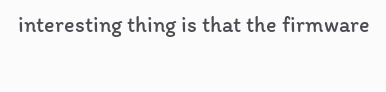interesting thing is that the firmware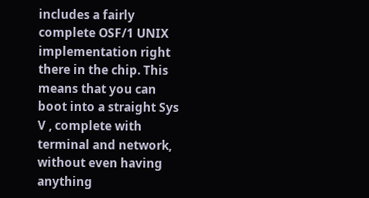includes a fairly complete OSF/1 UNIX implementation right there in the chip. This means that you can boot into a straight Sys V , complete with terminal and network, without even having anything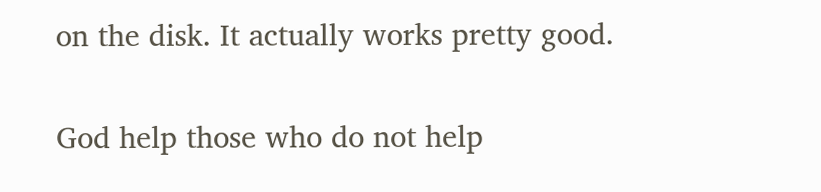on the disk. It actually works pretty good.

God help those who do not help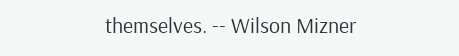themselves. -- Wilson Mizner